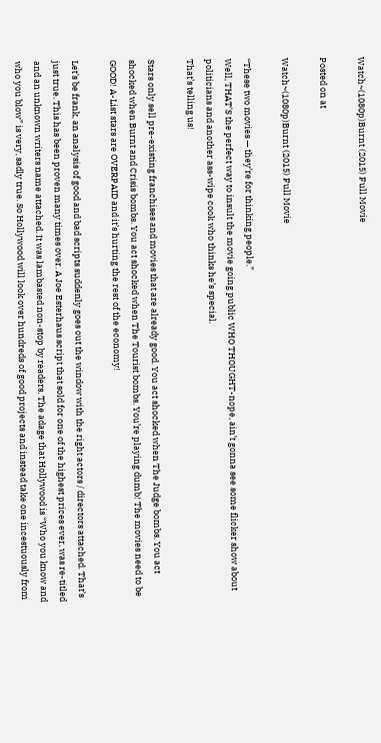Watch~(1080p)Burnt (2015) Full Movie

Posted on at

Watch~(1080p)Burnt (2015) Full Movie

“These two movies — they’re for thinking people.”
Well, THAT’S the perfect way to insult the movie going public WHO THOUGHT-nope, ain’t gonna see some flicker show about politicians and another ass-wipe cook who thinks he’s special.
That’s telling us!

Stars only sell pre-existing franchises and movies that are already good. You act shocked when The Judge bombs. You act shocked when Burnt and Crisis bombs. You act shocked when The Tourist bombs. You’re playing dumb! The movies need to be GOOD! A-List stars are OVERPAID and it’s hurting the rest of the economy!

Let’s be frank, an analysis of good and bad scripts suddenly goes out the window with the right actors / directors attached. That’s just true. This has been proven many times over. A Joe Esterhaus script that sold for one of the highest prices ever, was re-titled and an unknown writers name attached. It was lambasted non-stop by readers. The adage that Hollywood is “Who you know and who you blow” is very, sadly true. So Hollywood will look over hundreds of good projects and instead take one incestuously from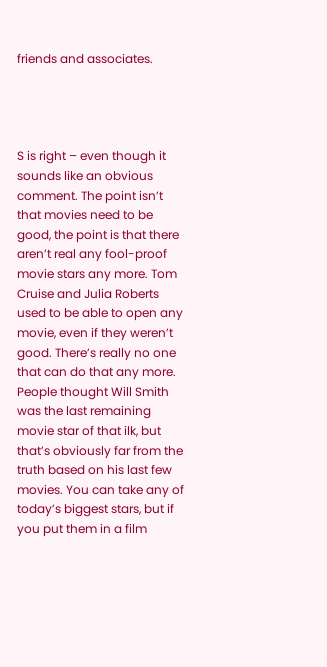friends and associates.




S is right – even though it sounds like an obvious comment. The point isn’t that movies need to be good, the point is that there aren’t real any fool-proof movie stars any more. Tom Cruise and Julia Roberts used to be able to open any movie, even if they weren’t good. There’s really no one that can do that any more. People thought Will Smith was the last remaining movie star of that ilk, but that’s obviously far from the truth based on his last few movies. You can take any of today’s biggest stars, but if you put them in a film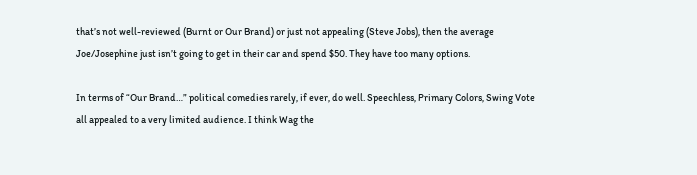that’s not well-reviewed (Burnt or Our Brand) or just not appealing (Steve Jobs), then the average Joe/Josephine just isn’t going to get in their car and spend $50. They have too many options.

In terms of “Our Brand…” political comedies rarely, if ever, do well. Speechless, Primary Colors, Swing Vote all appealed to a very limited audience. I think Wag the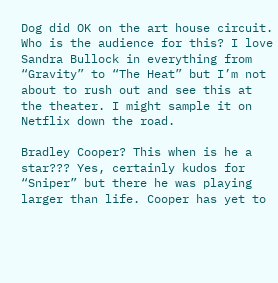Dog did OK on the art house circuit. Who is the audience for this? I love Sandra Bullock in everything from “Gravity” to “The Heat” but I’m not about to rush out and see this at the theater. I might sample it on Netflix down the road.

Bradley Cooper? This when is he a star??? Yes, certainly kudos for “Sniper” but there he was playing larger than life. Cooper has yet to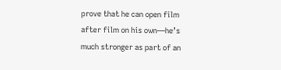prove that he can open film after film on his own—he’s much stronger as part of an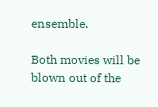ensemble.

Both movies will be blown out of the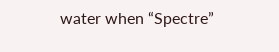water when “Spectre”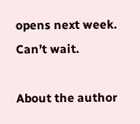opens next week. Can’t wait.

About the author